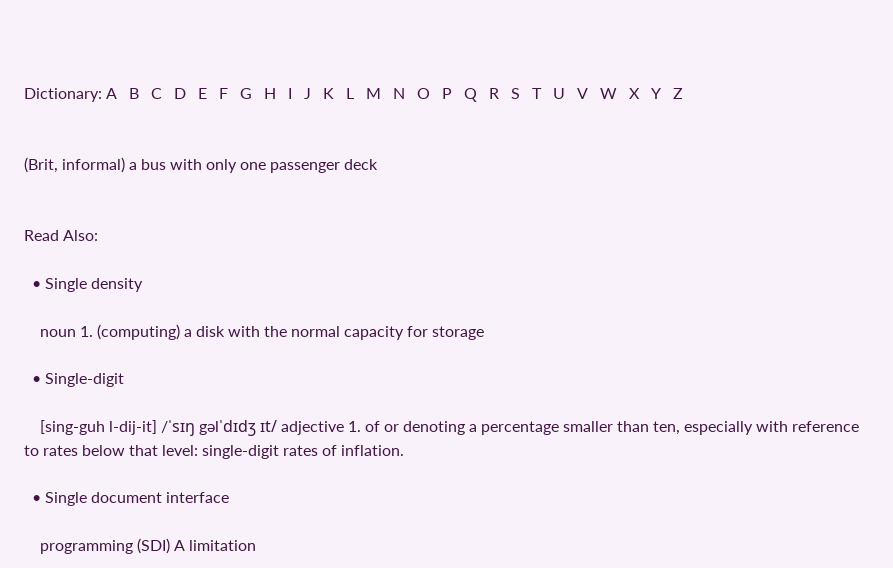Dictionary: A   B   C   D   E   F   G   H   I   J   K   L   M   N   O   P   Q   R   S   T   U   V   W   X   Y   Z


(Brit, informal) a bus with only one passenger deck


Read Also:

  • Single density

    noun 1. (computing) a disk with the normal capacity for storage

  • Single-digit

    [sing-guh l-dij-it] /ˈsɪŋ gəlˈdɪdʒ ɪt/ adjective 1. of or denoting a percentage smaller than ten, especially with reference to rates below that level: single-digit rates of inflation.

  • Single document interface

    programming (SDI) A limitation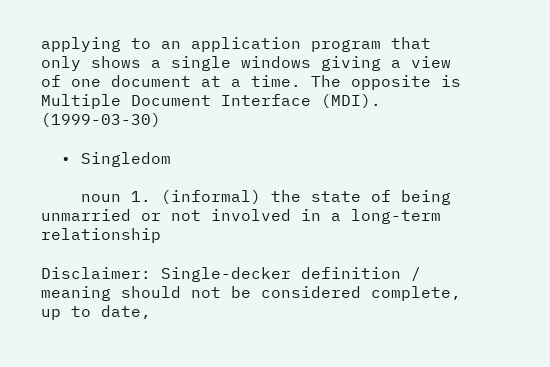applying to an application program that only shows a single windows giving a view of one document at a time. The opposite is Multiple Document Interface (MDI). (1999-03-30)

  • Singledom

    noun 1. (informal) the state of being unmarried or not involved in a long-term relationship

Disclaimer: Single-decker definition / meaning should not be considered complete, up to date,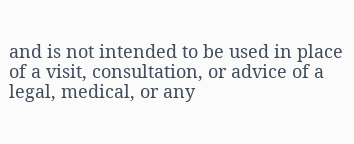and is not intended to be used in place of a visit, consultation, or advice of a legal, medical, or any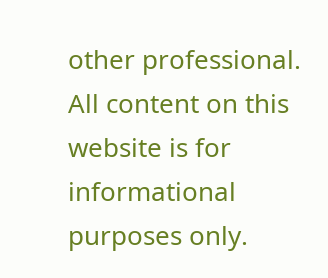other professional. All content on this website is for informational purposes only.